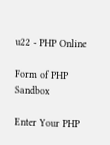u22 - PHP Online

Form of PHP Sandbox

Enter Your PHP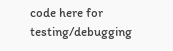code here for testing/debugging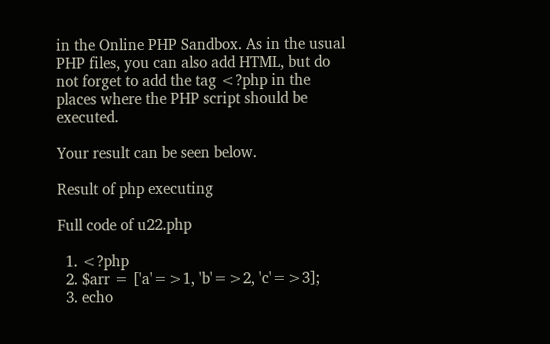in the Online PHP Sandbox. As in the usual PHP files, you can also add HTML, but do not forget to add the tag <?php in the places where the PHP script should be executed.

Your result can be seen below.

Result of php executing

Full code of u22.php

  1. <?php
  2. $arr = ['a'=>1, 'b'=>2, 'c'=>3];
  3. echo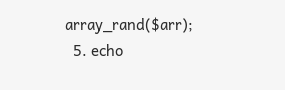array_rand($arr);
  5. echo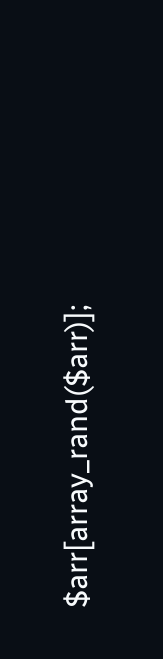$arr[array_rand($arr)];